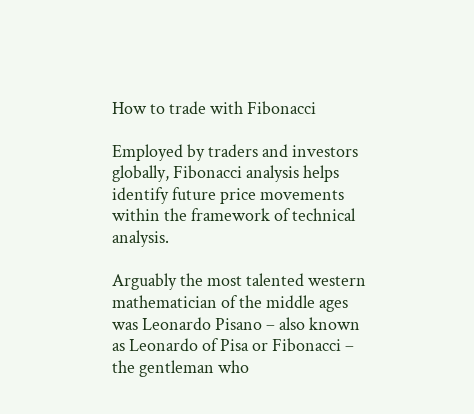How to trade with Fibonacci

Employed by traders and investors globally, Fibonacci analysis helps identify future price movements within the framework of technical analysis.

Arguably the most talented western mathematician of the middle ages was Leonardo Pisano – also known as Leonardo of Pisa or Fibonacci – the gentleman who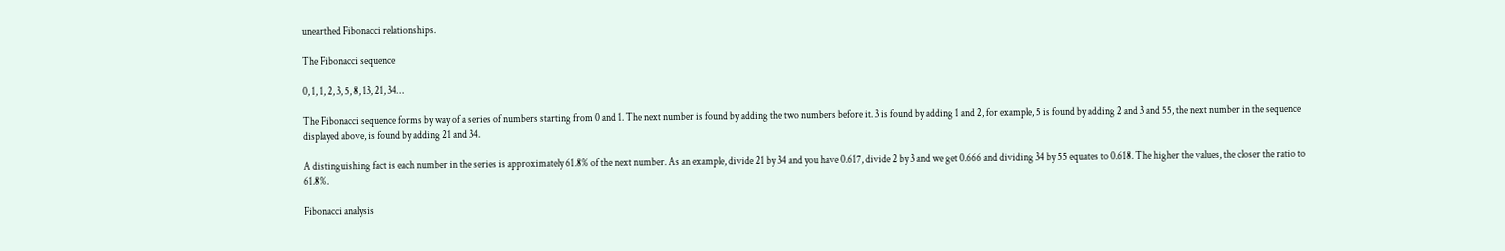unearthed Fibonacci relationships.

The Fibonacci sequence

0, 1, 1, 2, 3, 5, 8, 13, 21, 34…

The Fibonacci sequence forms by way of a series of numbers starting from 0 and 1. The next number is found by adding the two numbers before it. 3 is found by adding 1 and 2, for example, 5 is found by adding 2 and 3 and 55, the next number in the sequence displayed above, is found by adding 21 and 34.

A distinguishing fact is each number in the series is approximately 61.8% of the next number. As an example, divide 21 by 34 and you have 0.617, divide 2 by 3 and we get 0.666 and dividing 34 by 55 equates to 0.618. The higher the values, the closer the ratio to 61.8%.

Fibonacci analysis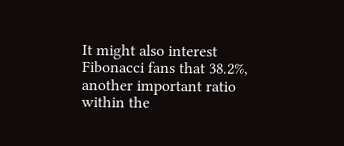It might also interest Fibonacci fans that 38.2%, another important ratio within the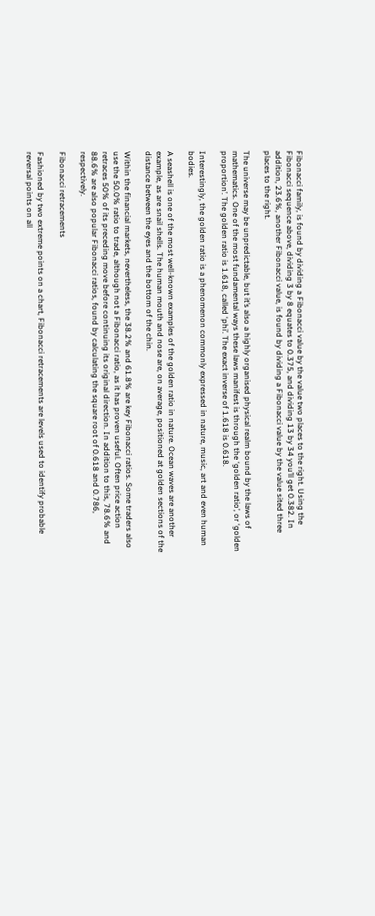Fibonacci family, is found by dividing a Fibonacci value by the value two places to the right. Using the Fibonacci sequence above, dividing 3 by 8 equates to 0.375, and dividing 13 by 34 you’ll get 0.382. In addition, 23.6%, another Fibonacci value, is found by dividing a Fibonacci value by the value sited three places to the right.

The universe may be unpredictable, but it’s also a highly organised physical realm bound by the laws of mathematics. One of the most fundamental ways these laws manifest is through the ‘golden ratio’, or ‘golden proportion’. The golden ratio is 1.618, called ‘phi’. The exact inverse of 1.618 is 0.618.

Interestingly, the golden ratio is a phenomenon commonly expressed in nature, music, art and even human bodies.

A seashell is one of the most well-known examples of the golden ratio in nature. Ocean waves are another example, as are snail shells. The human mouth and nose are, on average, positioned at golden sections of the distance between the eyes and the bottom of the chin.

Within the financial markets, nevertheless, the 38.2% and 61.8% are key Fibonacci ratios. Some traders also use the 50.0% ratio to trade, although not a Fibonacci ratio, as it has proven useful. Often price action retraces 50% of its preceding move before continuing its original direction. In addition to this, 78.6% and 88.6% are also popular Fibonacci ratios, found by calculating the square root of 0.618 and 0.786, respectively.

Fibonacci retracements

Fashioned by two extreme points on a chart, Fibonacci retracements are levels used to identify probable reversal points on all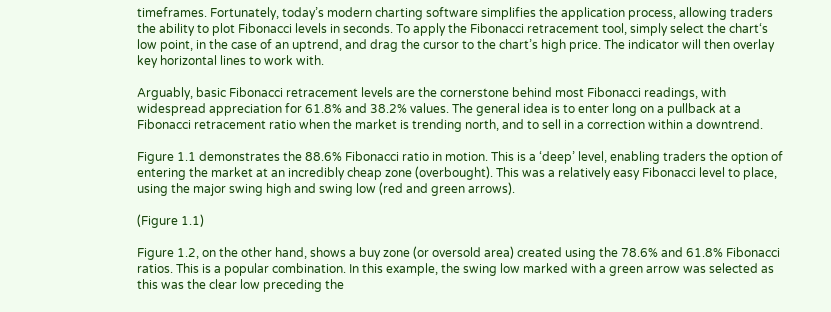timeframes. Fortunately, today’s modern charting software simplifies the application process, allowing traders the ability to plot Fibonacci levels in seconds. To apply the Fibonacci retracement tool, simply select the chart‘s low point, in the case of an uptrend, and drag the cursor to the chart’s high price. The indicator will then overlay key horizontal lines to work with.

Arguably, basic Fibonacci retracement levels are the cornerstone behind most Fibonacci readings, with widespread appreciation for 61.8% and 38.2% values. The general idea is to enter long on a pullback at a Fibonacci retracement ratio when the market is trending north, and to sell in a correction within a downtrend.

Figure 1.1 demonstrates the 88.6% Fibonacci ratio in motion. This is a ‘deep’ level, enabling traders the option of entering the market at an incredibly cheap zone (overbought). This was a relatively easy Fibonacci level to place, using the major swing high and swing low (red and green arrows).

(Figure 1.1)

Figure 1.2, on the other hand, shows a buy zone (or oversold area) created using the 78.6% and 61.8% Fibonacci ratios. This is a popular combination. In this example, the swing low marked with a green arrow was selected as this was the clear low preceding the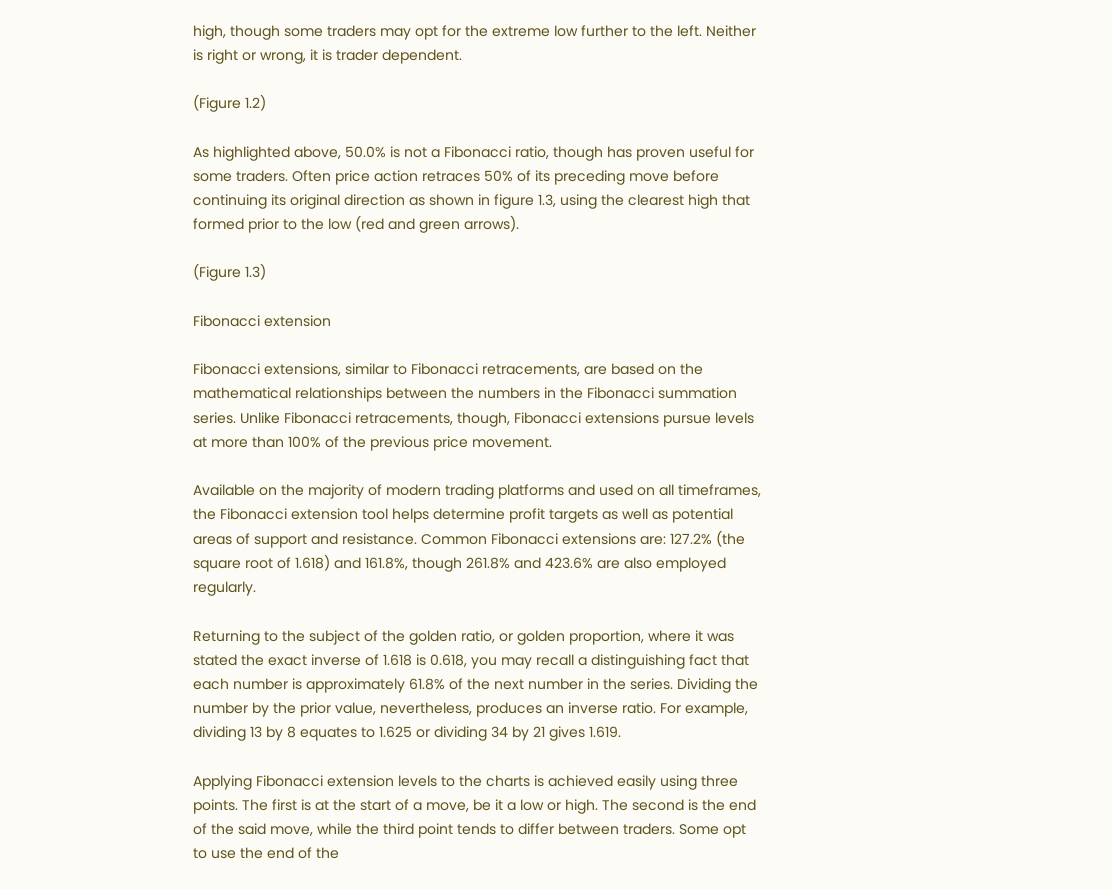high, though some traders may opt for the extreme low further to the left. Neither is right or wrong, it is trader dependent.

(Figure 1.2)

As highlighted above, 50.0% is not a Fibonacci ratio, though has proven useful for some traders. Often price action retraces 50% of its preceding move before continuing its original direction as shown in figure 1.3, using the clearest high that formed prior to the low (red and green arrows).

(Figure 1.3)

Fibonacci extension

Fibonacci extensions, similar to Fibonacci retracements, are based on the mathematical relationships between the numbers in the Fibonacci summation series. Unlike Fibonacci retracements, though, Fibonacci extensions pursue levels at more than 100% of the previous price movement.

Available on the majority of modern trading platforms and used on all timeframes, the Fibonacci extension tool helps determine profit targets as well as potential areas of support and resistance. Common Fibonacci extensions are: 127.2% (the square root of 1.618) and 161.8%, though 261.8% and 423.6% are also employed regularly.

Returning to the subject of the golden ratio, or golden proportion, where it was stated the exact inverse of 1.618 is 0.618, you may recall a distinguishing fact that each number is approximately 61.8% of the next number in the series. Dividing the number by the prior value, nevertheless, produces an inverse ratio. For example, dividing 13 by 8 equates to 1.625 or dividing 34 by 21 gives 1.619.

Applying Fibonacci extension levels to the charts is achieved easily using three points. The first is at the start of a move, be it a low or high. The second is the end of the said move, while the third point tends to differ between traders. Some opt to use the end of the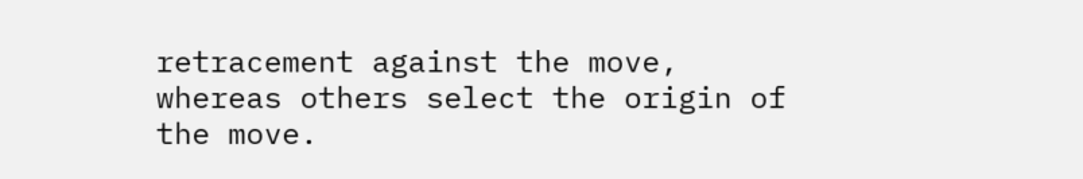retracement against the move, whereas others select the origin of the move.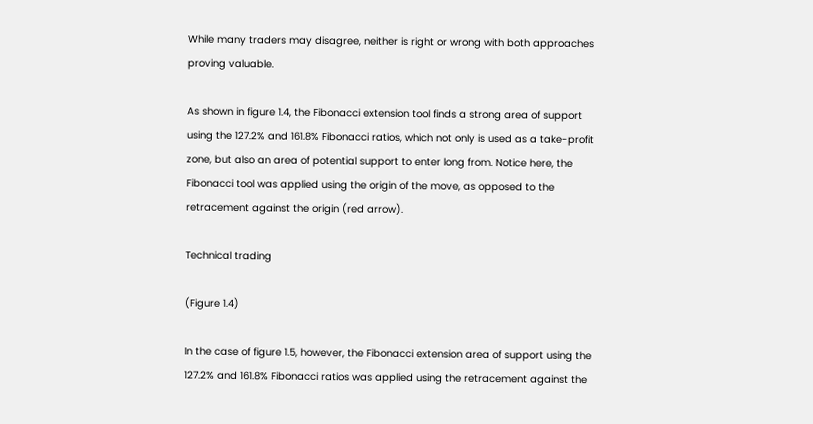While many traders may disagree, neither is right or wrong with both approaches proving valuable.

As shown in figure 1.4, the Fibonacci extension tool finds a strong area of support using the 127.2% and 161.8% Fibonacci ratios, which not only is used as a take-profit zone, but also an area of potential support to enter long from. Notice here, the Fibonacci tool was applied using the origin of the move, as opposed to the retracement against the origin (red arrow).

Technical trading

(Figure 1.4)

In the case of figure 1.5, however, the Fibonacci extension area of support using the 127.2% and 161.8% Fibonacci ratios was applied using the retracement against the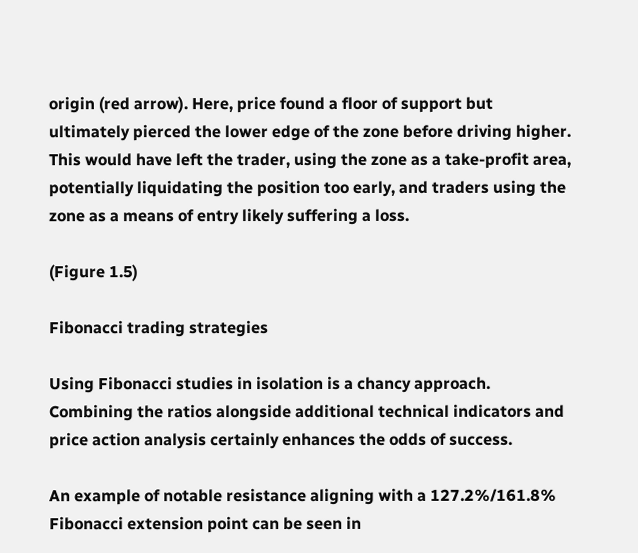origin (red arrow). Here, price found a floor of support but ultimately pierced the lower edge of the zone before driving higher. This would have left the trader, using the zone as a take-profit area, potentially liquidating the position too early, and traders using the zone as a means of entry likely suffering a loss.

(Figure 1.5)

Fibonacci trading strategies

Using Fibonacci studies in isolation is a chancy approach. Combining the ratios alongside additional technical indicators and price action analysis certainly enhances the odds of success.

An example of notable resistance aligning with a 127.2%/161.8% Fibonacci extension point can be seen in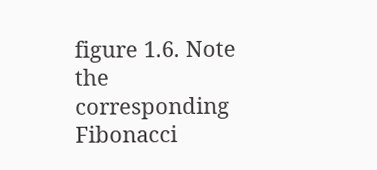figure 1.6. Note the corresponding Fibonacci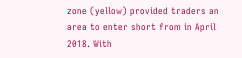zone (yellow) provided traders an area to enter short from in April 2018. With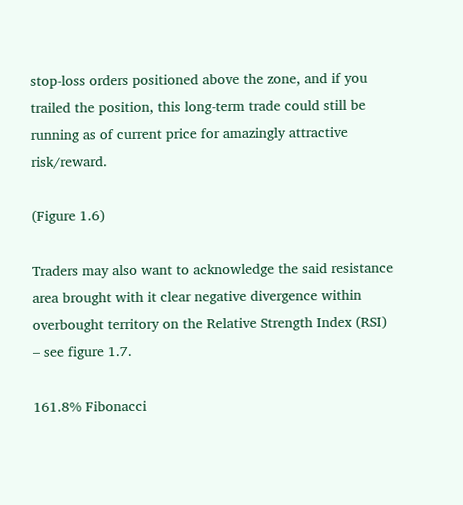stop-loss orders positioned above the zone, and if you trailed the position, this long-term trade could still be running as of current price for amazingly attractive risk/reward.

(Figure 1.6)

Traders may also want to acknowledge the said resistance area brought with it clear negative divergence within overbought territory on the Relative Strength Index (RSI) – see figure 1.7.

161.8% Fibonacci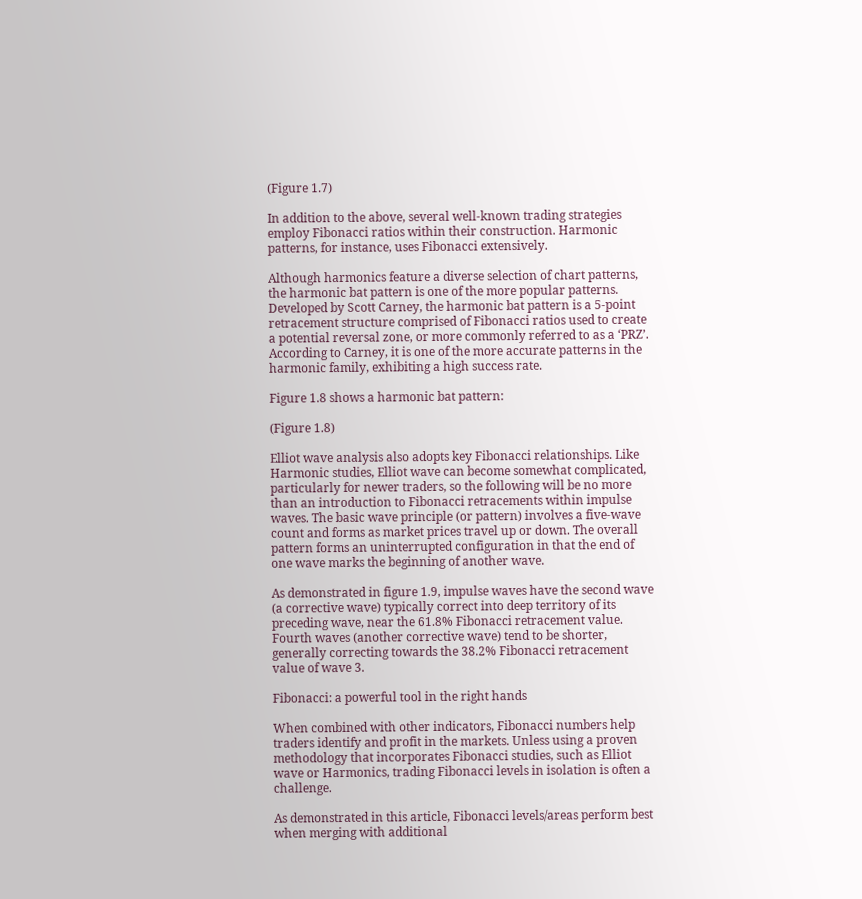(Figure 1.7)

In addition to the above, several well-known trading strategies employ Fibonacci ratios within their construction. Harmonic patterns, for instance, uses Fibonacci extensively.

Although harmonics feature a diverse selection of chart patterns, the harmonic bat pattern is one of the more popular patterns. Developed by Scott Carney, the harmonic bat pattern is a 5-point retracement structure comprised of Fibonacci ratios used to create a potential reversal zone, or more commonly referred to as a ‘PRZ’. According to Carney, it is one of the more accurate patterns in the harmonic family, exhibiting a high success rate.

Figure 1.8 shows a harmonic bat pattern:

(Figure 1.8)

Elliot wave analysis also adopts key Fibonacci relationships. Like Harmonic studies, Elliot wave can become somewhat complicated, particularly for newer traders, so the following will be no more than an introduction to Fibonacci retracements within impulse waves. The basic wave principle (or pattern) involves a five-wave count and forms as market prices travel up or down. The overall pattern forms an uninterrupted configuration in that the end of one wave marks the beginning of another wave.

As demonstrated in figure 1.9, impulse waves have the second wave (a corrective wave) typically correct into deep territory of its preceding wave, near the 61.8% Fibonacci retracement value. Fourth waves (another corrective wave) tend to be shorter, generally correcting towards the 38.2% Fibonacci retracement value of wave 3.

Fibonacci: a powerful tool in the right hands

When combined with other indicators, Fibonacci numbers help traders identify and profit in the markets. Unless using a proven methodology that incorporates Fibonacci studies, such as Elliot wave or Harmonics, trading Fibonacci levels in isolation is often a challenge.

As demonstrated in this article, Fibonacci levels/areas perform best when merging with additional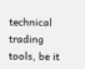technical trading tools, be it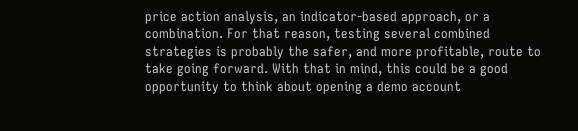price action analysis, an indicator-based approach, or a combination. For that reason, testing several combined strategies is probably the safer, and more profitable, route to take going forward. With that in mind, this could be a good opportunity to think about opening a demo account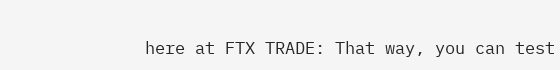here at FTX TRADE: That way, you can test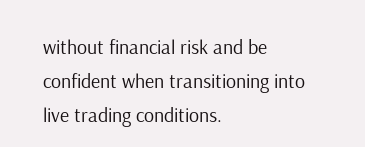without financial risk and be confident when transitioning into live trading conditions.